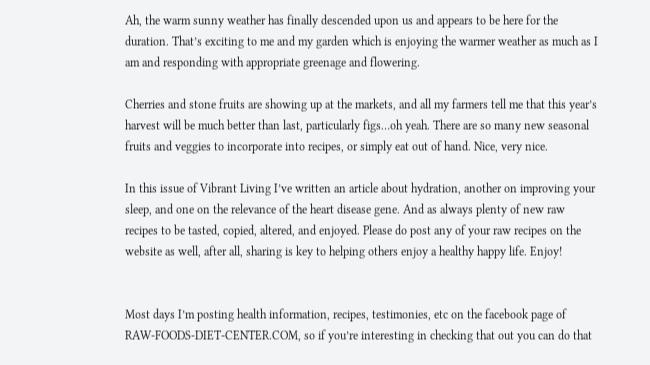Ah, the warm sunny weather has finally descended upon us and appears to be here for the duration. That’s exciting to me and my garden which is enjoying the warmer weather as much as I am and responding with appropriate greenage and flowering.

Cherries and stone fruits are showing up at the markets, and all my farmers tell me that this year’s harvest will be much better than last, particularly figs…oh yeah. There are so many new seasonal fruits and veggies to incorporate into recipes, or simply eat out of hand. Nice, very nice.

In this issue of Vibrant Living I’ve written an article about hydration, another on improving your sleep, and one on the relevance of the heart disease gene. And as always plenty of new raw recipes to be tasted, copied, altered, and enjoyed. Please do post any of your raw recipes on the website as well, after all, sharing is key to helping others enjoy a healthy happy life. Enjoy!


Most days I’m posting health information, recipes, testimonies, etc on the facebook page of RAW-FOODS-DIET-CENTER.COM, so if you’re interesting in checking that out you can do that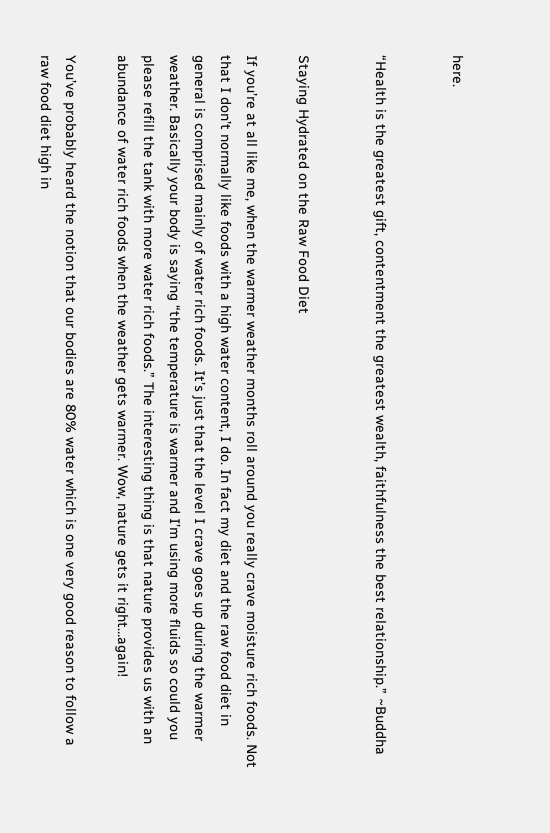here.


“Health is the greatest gift, contentment the greatest wealth, faithfulness the best relationship.” ~Buddha


Staying Hydrated on the Raw Food Diet

If you’re at all like me, when the warmer weather months roll around you really crave moisture rich foods. Not that I don’t normally like foods with a high water content, I do. In fact my diet and the raw food diet in general is comprised mainly of water rich foods. It’s just that the level I crave goes up during the warmer weather. Basically your body is saying “the temperature is warmer and I’m using more fluids so could you please refill the tank with more water rich foods.” The interesting thing is that nature provides us with an abundance of water rich foods when the weather gets warmer. Wow, nature gets it right…again!

You’ve probably heard the notion that our bodies are 80% water which is one very good reason to follow a raw food diet high in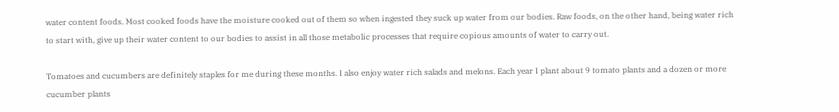water content foods. Most cooked foods have the moisture cooked out of them so when ingested they suck up water from our bodies. Raw foods, on the other hand, being water rich to start with, give up their water content to our bodies to assist in all those metabolic processes that require copious amounts of water to carry out.

Tomatoes and cucumbers are definitely staples for me during these months. I also enjoy water rich salads and melons. Each year I plant about 9 tomato plants and a dozen or more cucumber plants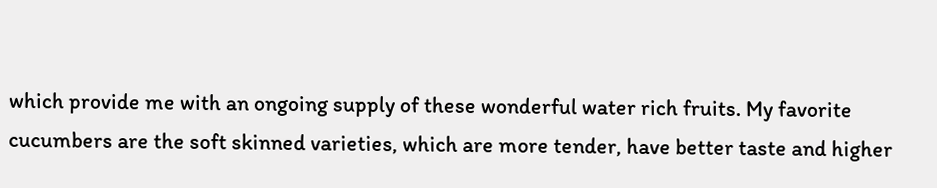which provide me with an ongoing supply of these wonderful water rich fruits. My favorite cucumbers are the soft skinned varieties, which are more tender, have better taste and higher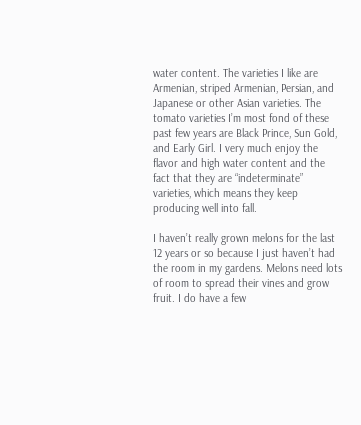water content. The varieties I like are Armenian, striped Armenian, Persian, and Japanese or other Asian varieties. The tomato varieties I’m most fond of these past few years are Black Prince, Sun Gold, and Early Girl. I very much enjoy the flavor and high water content and the fact that they are “indeterminate” varieties, which means they keep producing well into fall.

I haven’t really grown melons for the last 12 years or so because I just haven’t had the room in my gardens. Melons need lots of room to spread their vines and grow fruit. I do have a few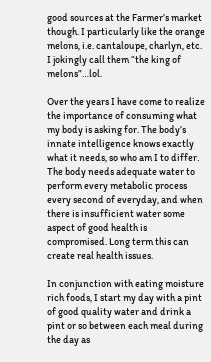good sources at the Farmer’s market though. I particularly like the orange melons, i.e. cantaloupe, charlyn, etc. I jokingly call them “the king of melons”…lol.

Over the years I have come to realize the importance of consuming what my body is asking for. The body’s innate intelligence knows exactly what it needs, so who am I to differ. The body needs adequate water to perform every metabolic process every second of everyday, and when there is insufficient water some aspect of good health is compromised. Long term this can create real health issues.

In conjunction with eating moisture rich foods, I start my day with a pint of good quality water and drink a pint or so between each meal during the day as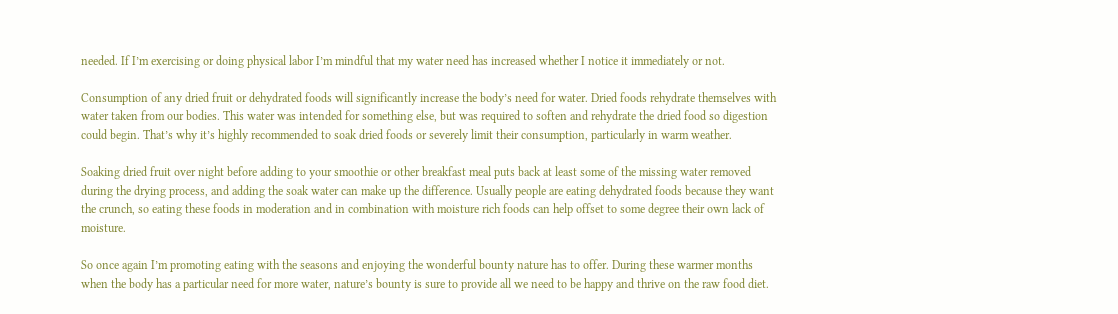needed. If I’m exercising or doing physical labor I’m mindful that my water need has increased whether I notice it immediately or not.

Consumption of any dried fruit or dehydrated foods will significantly increase the body’s need for water. Dried foods rehydrate themselves with water taken from our bodies. This water was intended for something else, but was required to soften and rehydrate the dried food so digestion could begin. That’s why it’s highly recommended to soak dried foods or severely limit their consumption, particularly in warm weather.

Soaking dried fruit over night before adding to your smoothie or other breakfast meal puts back at least some of the missing water removed during the drying process, and adding the soak water can make up the difference. Usually people are eating dehydrated foods because they want the crunch, so eating these foods in moderation and in combination with moisture rich foods can help offset to some degree their own lack of moisture.

So once again I’m promoting eating with the seasons and enjoying the wonderful bounty nature has to offer. During these warmer months when the body has a particular need for more water, nature’s bounty is sure to provide all we need to be happy and thrive on the raw food diet.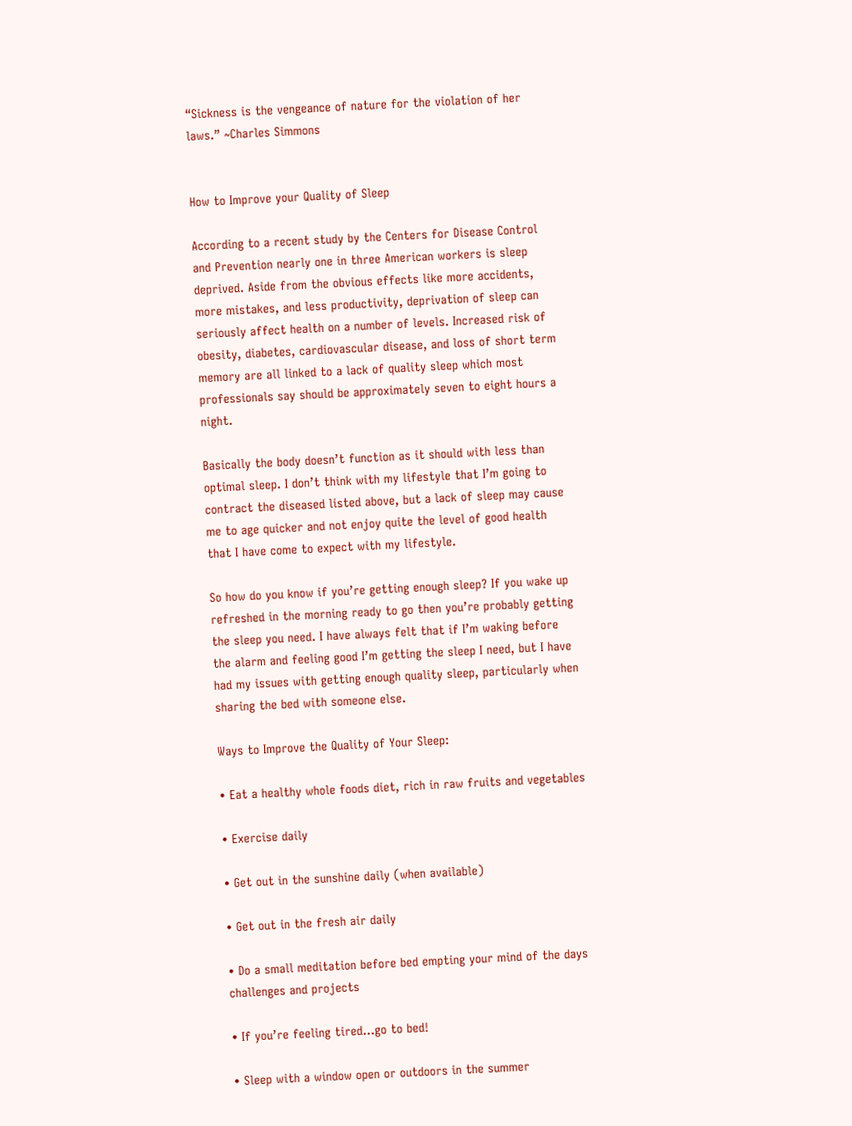“Sickness is the vengeance of nature for the violation of her laws.” ~Charles Simmons


How to Improve your Quality of Sleep

According to a recent study by the Centers for Disease Control and Prevention nearly one in three American workers is sleep deprived. Aside from the obvious effects like more accidents, more mistakes, and less productivity, deprivation of sleep can seriously affect health on a number of levels. Increased risk of obesity, diabetes, cardiovascular disease, and loss of short term memory are all linked to a lack of quality sleep which most professionals say should be approximately seven to eight hours a night.

Basically the body doesn’t function as it should with less than optimal sleep. I don’t think with my lifestyle that I’m going to contract the diseased listed above, but a lack of sleep may cause me to age quicker and not enjoy quite the level of good health that I have come to expect with my lifestyle.

So how do you know if you’re getting enough sleep? If you wake up refreshed in the morning ready to go then you’re probably getting the sleep you need. I have always felt that if I’m waking before the alarm and feeling good I’m getting the sleep I need, but I have had my issues with getting enough quality sleep, particularly when sharing the bed with someone else.

Ways to Improve the Quality of Your Sleep:

• Eat a healthy whole foods diet, rich in raw fruits and vegetables

• Exercise daily

• Get out in the sunshine daily (when available)

• Get out in the fresh air daily

• Do a small meditation before bed empting your mind of the days challenges and projects

• If you’re feeling tired...go to bed!

• Sleep with a window open or outdoors in the summer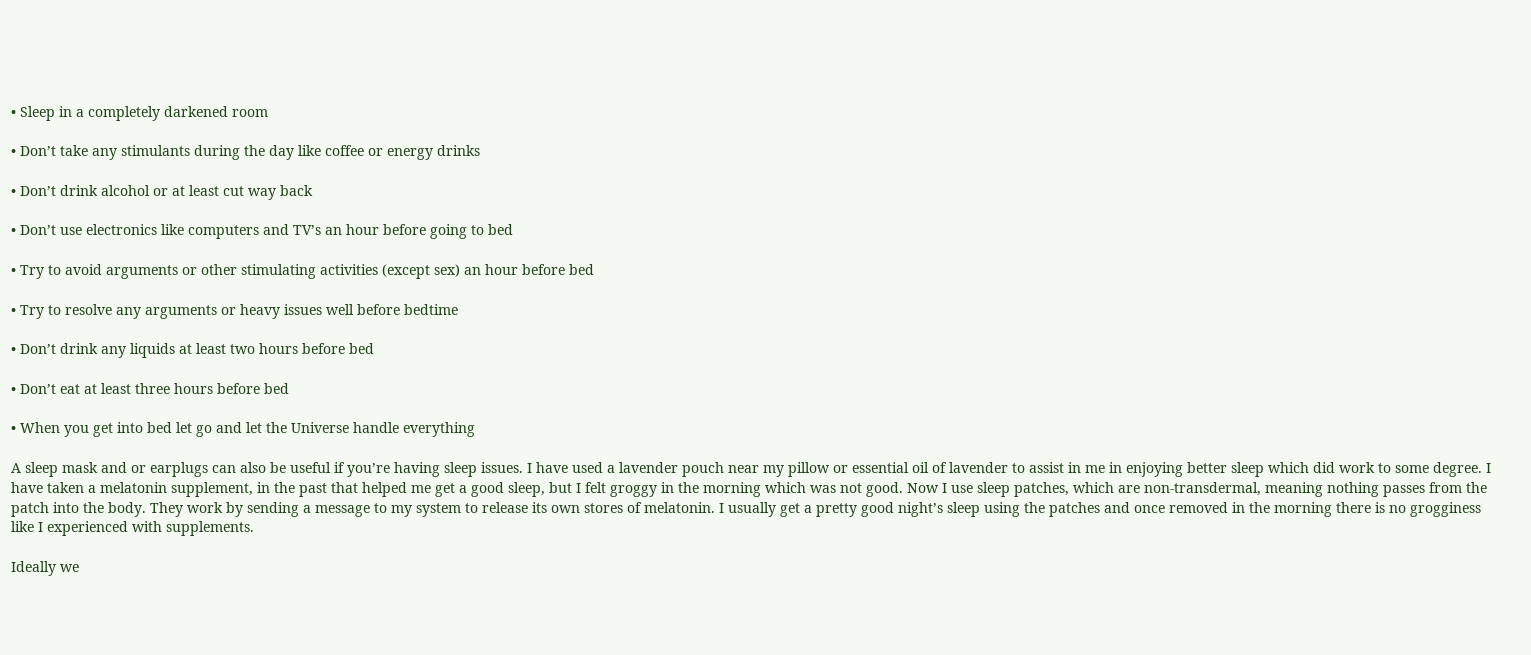• Sleep in a completely darkened room

• Don’t take any stimulants during the day like coffee or energy drinks

• Don’t drink alcohol or at least cut way back

• Don’t use electronics like computers and TV’s an hour before going to bed

• Try to avoid arguments or other stimulating activities (except sex) an hour before bed

• Try to resolve any arguments or heavy issues well before bedtime

• Don’t drink any liquids at least two hours before bed

• Don’t eat at least three hours before bed

• When you get into bed let go and let the Universe handle everything

A sleep mask and or earplugs can also be useful if you’re having sleep issues. I have used a lavender pouch near my pillow or essential oil of lavender to assist in me in enjoying better sleep which did work to some degree. I have taken a melatonin supplement, in the past that helped me get a good sleep, but I felt groggy in the morning which was not good. Now I use sleep patches, which are non-transdermal, meaning nothing passes from the patch into the body. They work by sending a message to my system to release its own stores of melatonin. I usually get a pretty good night’s sleep using the patches and once removed in the morning there is no grogginess like I experienced with supplements.

Ideally we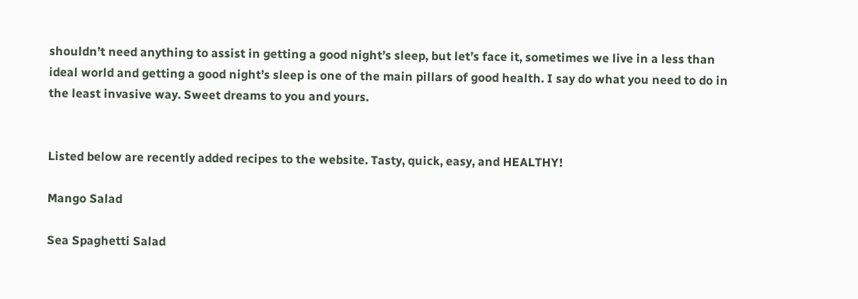shouldn’t need anything to assist in getting a good night’s sleep, but let’s face it, sometimes we live in a less than ideal world and getting a good night’s sleep is one of the main pillars of good health. I say do what you need to do in the least invasive way. Sweet dreams to you and yours.


Listed below are recently added recipes to the website. Tasty, quick, easy, and HEALTHY!

Mango Salad

Sea Spaghetti Salad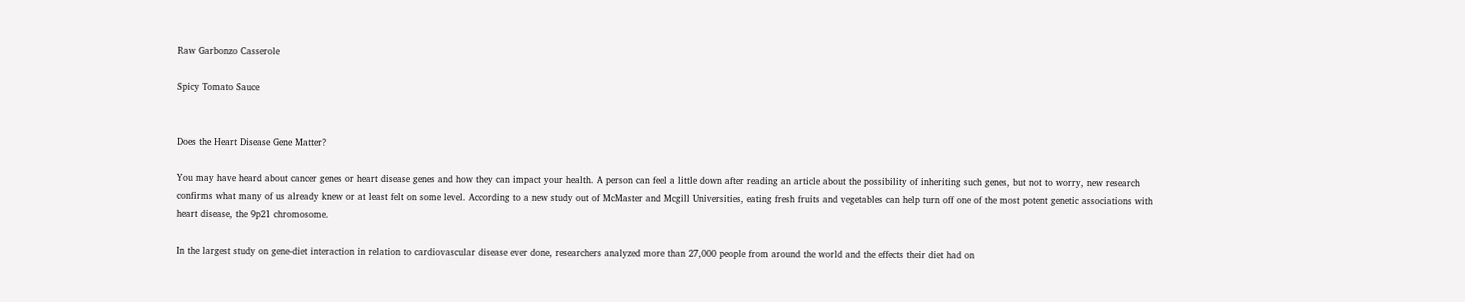Raw Garbonzo Casserole

Spicy Tomato Sauce


Does the Heart Disease Gene Matter?

You may have heard about cancer genes or heart disease genes and how they can impact your health. A person can feel a little down after reading an article about the possibility of inheriting such genes, but not to worry, new research confirms what many of us already knew or at least felt on some level. According to a new study out of McMaster and Mcgill Universities, eating fresh fruits and vegetables can help turn off one of the most potent genetic associations with heart disease, the 9p21 chromosome.

In the largest study on gene-diet interaction in relation to cardiovascular disease ever done, researchers analyzed more than 27,000 people from around the world and the effects their diet had on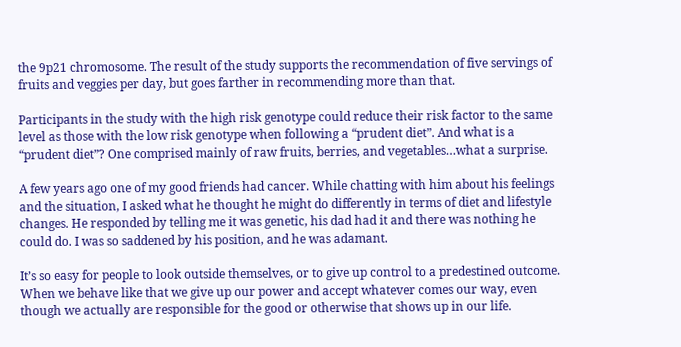the 9p21 chromosome. The result of the study supports the recommendation of five servings of fruits and veggies per day, but goes farther in recommending more than that.

Participants in the study with the high risk genotype could reduce their risk factor to the same level as those with the low risk genotype when following a “prudent diet”. And what is a “prudent diet”? One comprised mainly of raw fruits, berries, and vegetables…what a surprise.

A few years ago one of my good friends had cancer. While chatting with him about his feelings and the situation, I asked what he thought he might do differently in terms of diet and lifestyle changes. He responded by telling me it was genetic, his dad had it and there was nothing he could do. I was so saddened by his position, and he was adamant.

It’s so easy for people to look outside themselves, or to give up control to a predestined outcome. When we behave like that we give up our power and accept whatever comes our way, even though we actually are responsible for the good or otherwise that shows up in our life.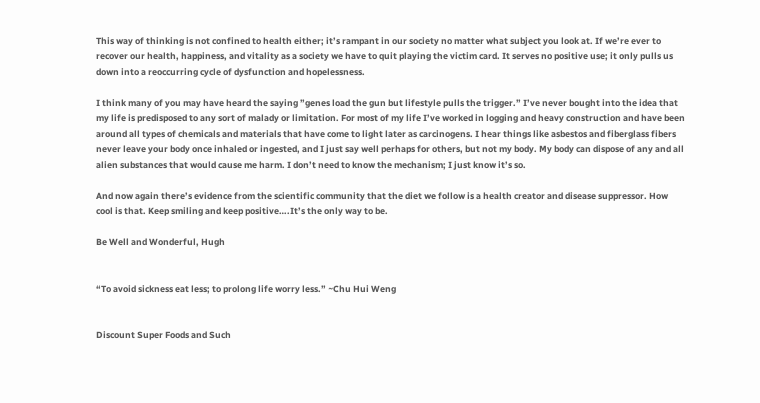This way of thinking is not confined to health either; it’s rampant in our society no matter what subject you look at. If we’re ever to recover our health, happiness, and vitality as a society we have to quit playing the victim card. It serves no positive use; it only pulls us down into a reoccurring cycle of dysfunction and hopelessness.

I think many of you may have heard the saying ”genes load the gun but lifestyle pulls the trigger.” I’ve never bought into the idea that my life is predisposed to any sort of malady or limitation. For most of my life I’ve worked in logging and heavy construction and have been around all types of chemicals and materials that have come to light later as carcinogens. I hear things like asbestos and fiberglass fibers never leave your body once inhaled or ingested, and I just say well perhaps for others, but not my body. My body can dispose of any and all alien substances that would cause me harm. I don’t need to know the mechanism; I just know it’s so.

And now again there’s evidence from the scientific community that the diet we follow is a health creator and disease suppressor. How cool is that. Keep smiling and keep positive….It’s the only way to be.

Be Well and Wonderful, Hugh


“To avoid sickness eat less; to prolong life worry less.” ~Chu Hui Weng


Discount Super Foods and Such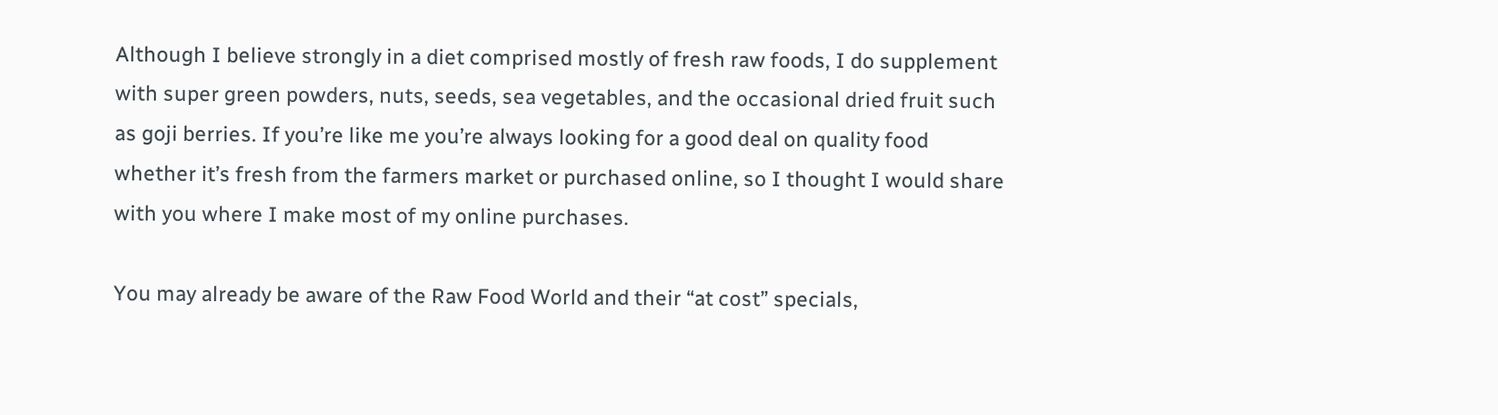Although I believe strongly in a diet comprised mostly of fresh raw foods, I do supplement with super green powders, nuts, seeds, sea vegetables, and the occasional dried fruit such as goji berries. If you’re like me you’re always looking for a good deal on quality food whether it’s fresh from the farmers market or purchased online, so I thought I would share with you where I make most of my online purchases.

You may already be aware of the Raw Food World and their “at cost” specials,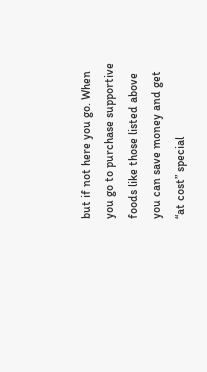but if not here you go. When you go to purchase supportive foods like those listed above you can save money and get “at cost” special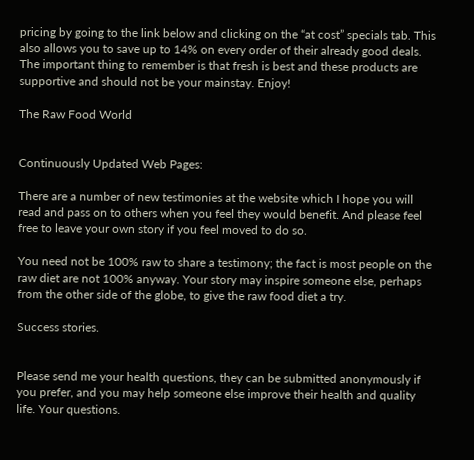pricing by going to the link below and clicking on the “at cost” specials tab. This also allows you to save up to 14% on every order of their already good deals. The important thing to remember is that fresh is best and these products are supportive and should not be your mainstay. Enjoy!

The Raw Food World


Continuously Updated Web Pages:

There are a number of new testimonies at the website which I hope you will read and pass on to others when you feel they would benefit. And please feel free to leave your own story if you feel moved to do so.

You need not be 100% raw to share a testimony; the fact is most people on the raw diet are not 100% anyway. Your story may inspire someone else, perhaps from the other side of the globe, to give the raw food diet a try.

Success stories.


Please send me your health questions, they can be submitted anonymously if you prefer, and you may help someone else improve their health and quality life. Your questions.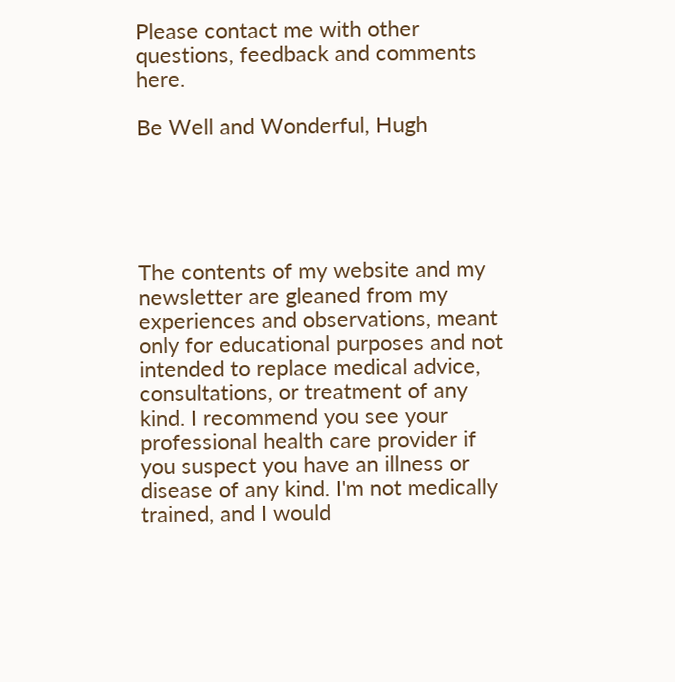Please contact me with other questions, feedback and comments here.

Be Well and Wonderful, Hugh





The contents of my website and my newsletter are gleaned from my experiences and observations, meant only for educational purposes and not intended to replace medical advice, consultations, or treatment of any kind. I recommend you see your professional health care provider if you suspect you have an illness or disease of any kind. I'm not medically trained, and I would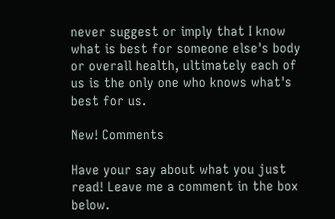never suggest or imply that I know what is best for someone else's body or overall health, ultimately each of us is the only one who knows what's best for us.

New! Comments

Have your say about what you just read! Leave me a comment in the box below.